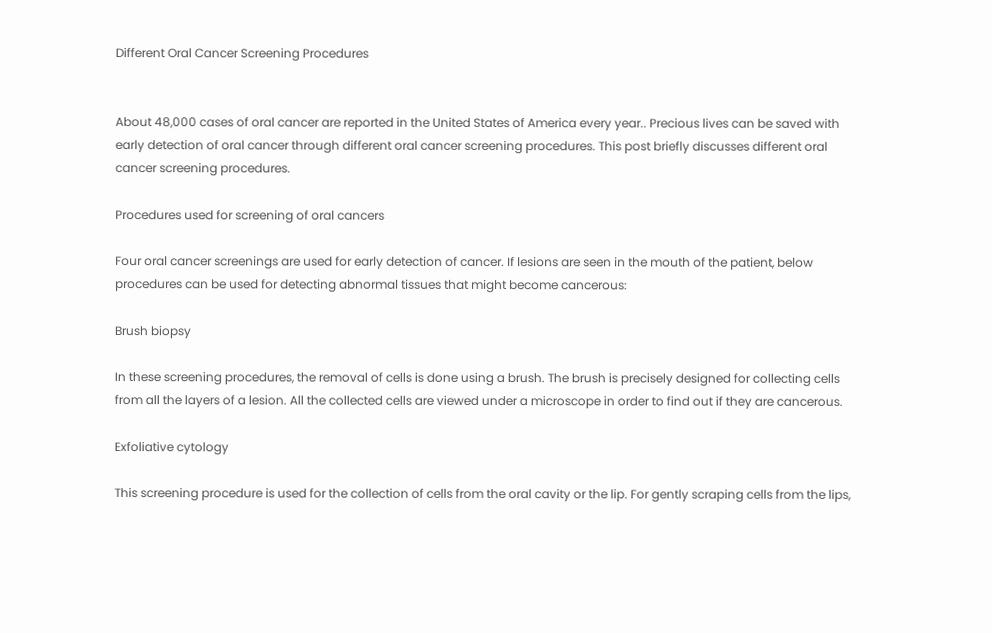Different Oral Cancer Screening Procedures


About 48,000 cases of oral cancer are reported in the United States of America every year.. Precious lives can be saved with early detection of oral cancer through different oral cancer screening procedures. This post briefly discusses different oral cancer screening procedures.

Procedures used for screening of oral cancers

Four oral cancer screenings are used for early detection of cancer. If lesions are seen in the mouth of the patient, below procedures can be used for detecting abnormal tissues that might become cancerous:

Brush biopsy

In these screening procedures, the removal of cells is done using a brush. The brush is precisely designed for collecting cells from all the layers of a lesion. All the collected cells are viewed under a microscope in order to find out if they are cancerous.

Exfoliative cytology

This screening procedure is used for the collection of cells from the oral cavity or the lip. For gently scraping cells from the lips,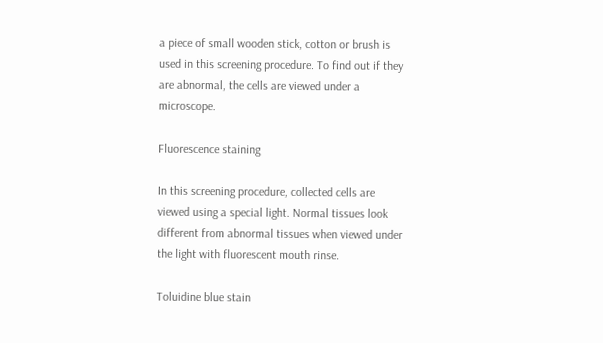a piece of small wooden stick, cotton or brush is used in this screening procedure. To find out if they are abnormal, the cells are viewed under a microscope.

Fluorescence staining

In this screening procedure, collected cells are viewed using a special light. Normal tissues look different from abnormal tissues when viewed under the light with fluorescent mouth rinse.

Toluidine blue stain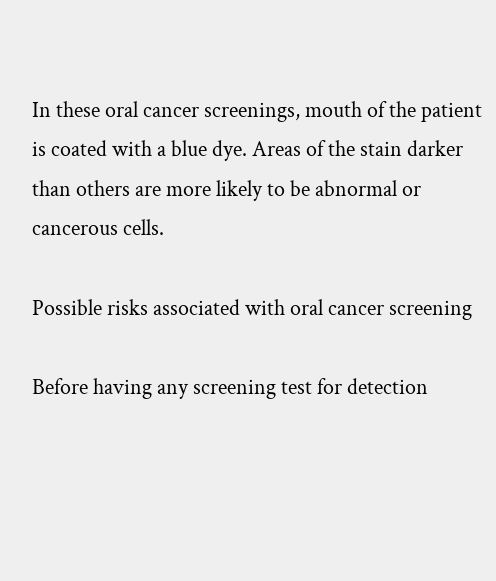In these oral cancer screenings, mouth of the patient is coated with a blue dye. Areas of the stain darker than others are more likely to be abnormal or cancerous cells.

Possible risks associated with oral cancer screening

Before having any screening test for detection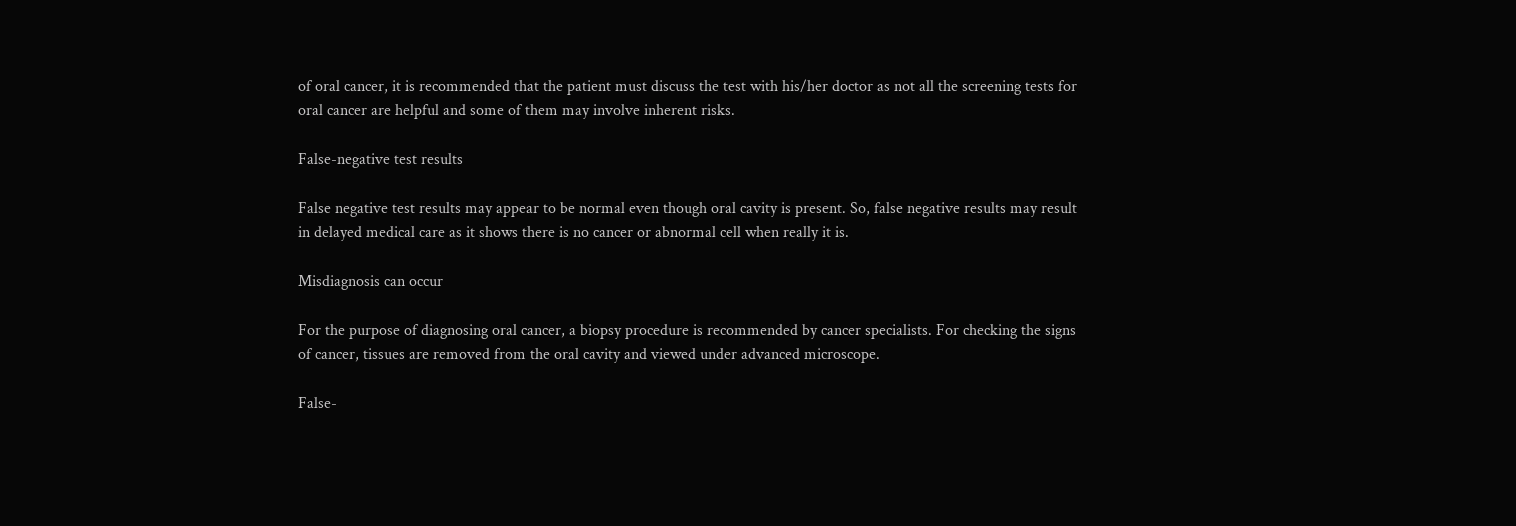of oral cancer, it is recommended that the patient must discuss the test with his/her doctor as not all the screening tests for oral cancer are helpful and some of them may involve inherent risks.

False-negative test results

False negative test results may appear to be normal even though oral cavity is present. So, false negative results may result in delayed medical care as it shows there is no cancer or abnormal cell when really it is.

Misdiagnosis can occur

For the purpose of diagnosing oral cancer, a biopsy procedure is recommended by cancer specialists. For checking the signs of cancer, tissues are removed from the oral cavity and viewed under advanced microscope.

False-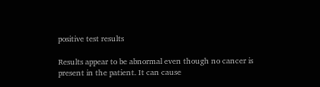positive test results

Results appear to be abnormal even though no cancer is present in the patient. It can cause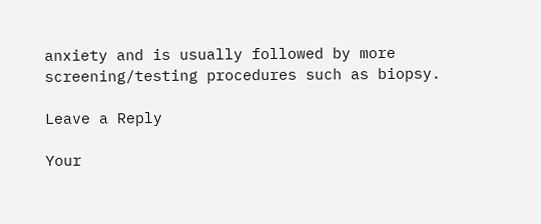anxiety and is usually followed by more screening/testing procedures such as biopsy.

Leave a Reply

Your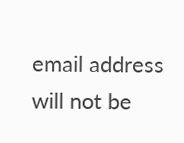email address will not be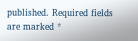published. Required fields are marked *